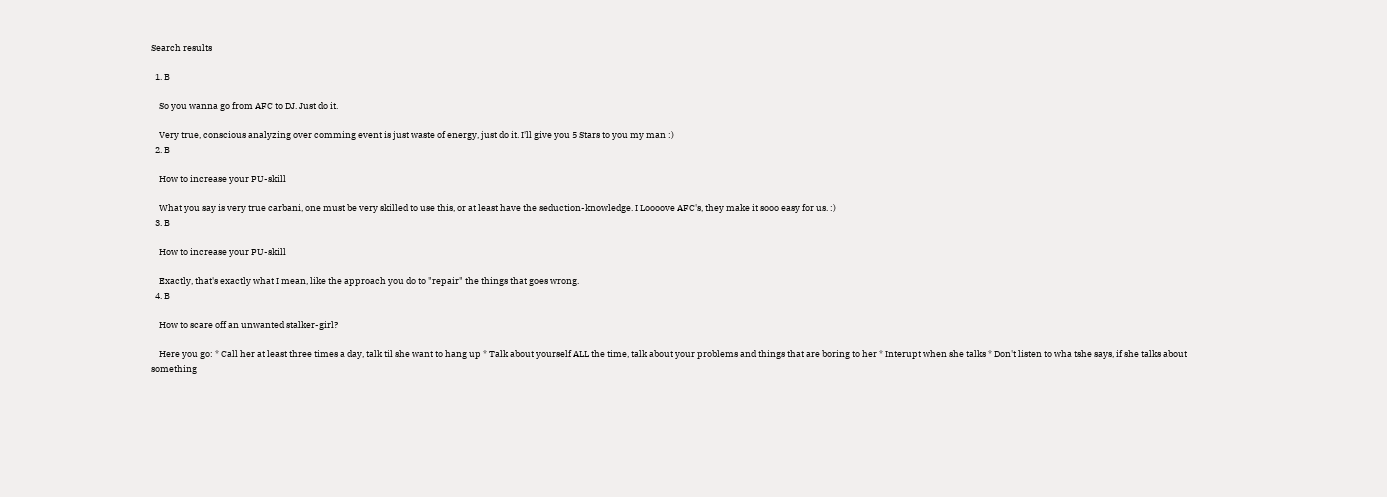Search results

  1. B

    So you wanna go from AFC to DJ. Just do it.

    Very true, conscious analyzing over comming event is just waste of energy, just do it. I'll give you 5 Stars to you my man :)
  2. B

    How to increase your PU-skill

    What you say is very true carbani, one must be very skilled to use this, or at least have the seduction-knowledge. I Loooove AFC's, they make it sooo easy for us. :)
  3. B

    How to increase your PU-skill

    Exactly, that's exactly what I mean, like the approach you do to "repair" the things that goes wrong.
  4. B

    How to scare off an unwanted stalker-girl?

    Here you go: * Call her at least three times a day, talk til she want to hang up * Talk about yourself ALL the time, talk about your problems and things that are boring to her * Interupt when she talks * Don't listen to wha tshe says, if she talks about something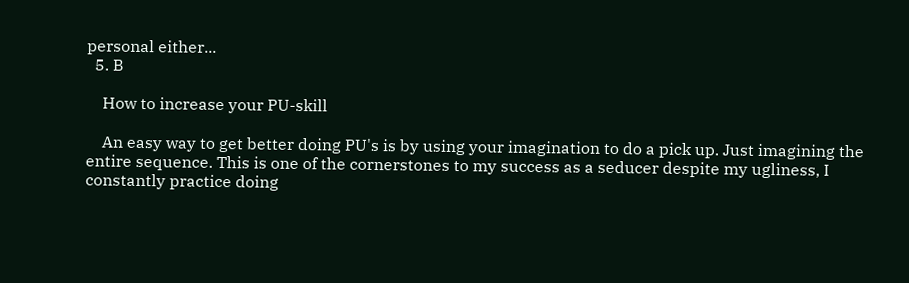personal either...
  5. B

    How to increase your PU-skill

    An easy way to get better doing PU's is by using your imagination to do a pick up. Just imagining the entire sequence. This is one of the cornerstones to my success as a seducer despite my ugliness, I constantly practice doing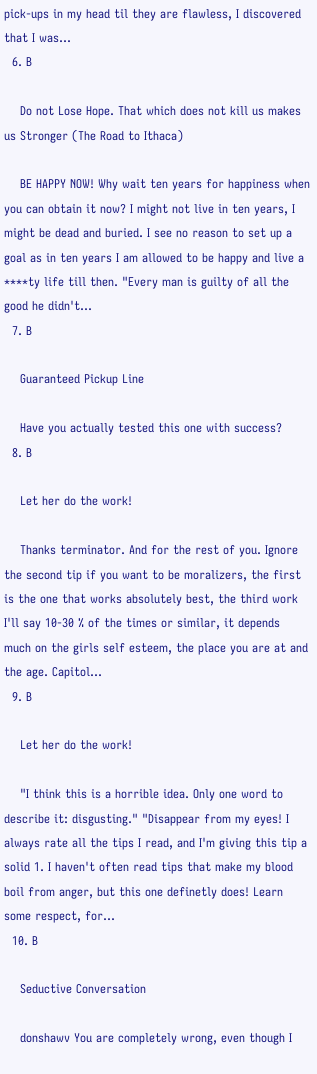pick-ups in my head til they are flawless, I discovered that I was...
  6. B

    Do not Lose Hope. That which does not kill us makes us Stronger (The Road to Ithaca)

    BE HAPPY NOW! Why wait ten years for happiness when you can obtain it now? I might not live in ten years, I might be dead and buried. I see no reason to set up a goal as in ten years I am allowed to be happy and live a ****ty life till then. "Every man is guilty of all the good he didn't...
  7. B

    Guaranteed Pickup Line

    Have you actually tested this one with success?
  8. B

    Let her do the work!

    Thanks terminator. And for the rest of you. Ignore the second tip if you want to be moralizers, the first is the one that works absolutely best, the third work I'll say 10-30 % of the times or similar, it depends much on the girls self esteem, the place you are at and the age. Capitol...
  9. B

    Let her do the work!

    "I think this is a horrible idea. Only one word to describe it: disgusting." "Disappear from my eyes! I always rate all the tips I read, and I'm giving this tip a solid 1. I haven't often read tips that make my blood boil from anger, but this one definetly does! Learn some respect, for...
  10. B

    Seductive Conversation

    donshawv You are completely wrong, even though I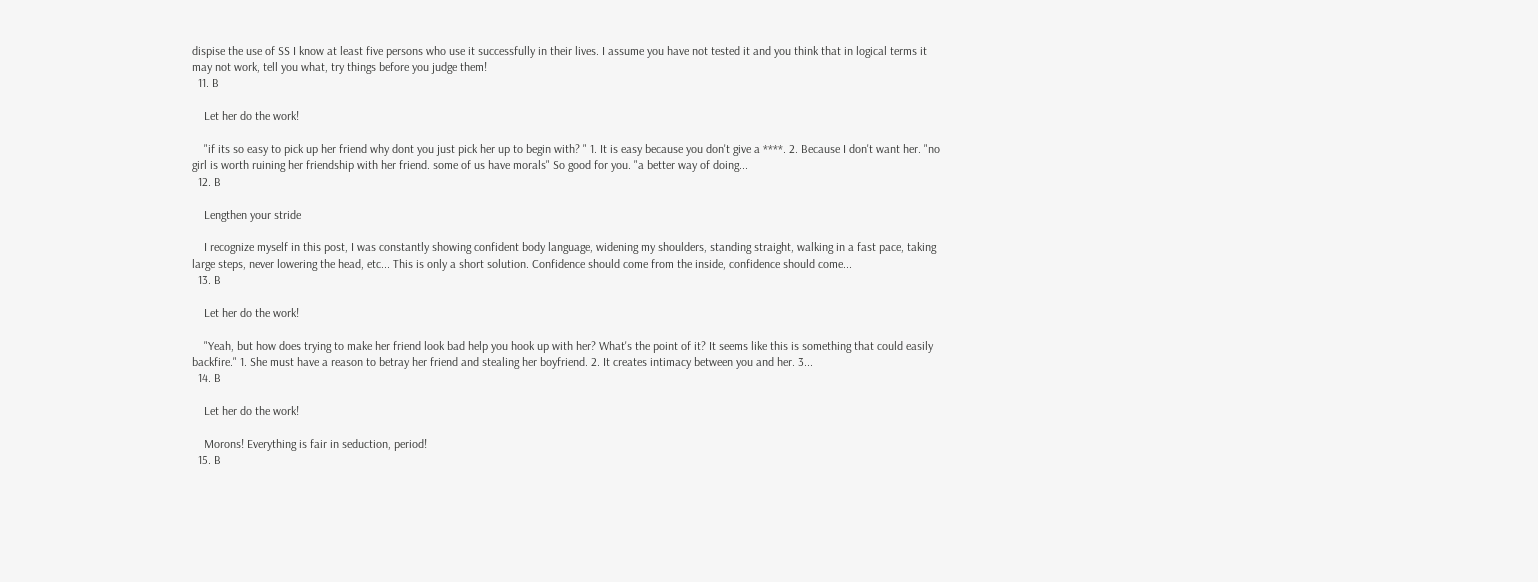dispise the use of SS I know at least five persons who use it successfully in their lives. I assume you have not tested it and you think that in logical terms it may not work, tell you what, try things before you judge them!
  11. B

    Let her do the work!

    "if its so easy to pick up her friend why dont you just pick her up to begin with? " 1. It is easy because you don't give a ****. 2. Because I don't want her. "no girl is worth ruining her friendship with her friend. some of us have morals" So good for you. "a better way of doing...
  12. B

    Lengthen your stride

    I recognize myself in this post, I was constantly showing confident body language, widening my shoulders, standing straight, walking in a fast pace, taking large steps, never lowering the head, etc... This is only a short solution. Confidence should come from the inside, confidence should come...
  13. B

    Let her do the work!

    "Yeah, but how does trying to make her friend look bad help you hook up with her? What's the point of it? It seems like this is something that could easily backfire." 1. She must have a reason to betray her friend and stealing her boyfriend. 2. It creates intimacy between you and her. 3...
  14. B

    Let her do the work!

    Morons! Everything is fair in seduction, period!
  15. B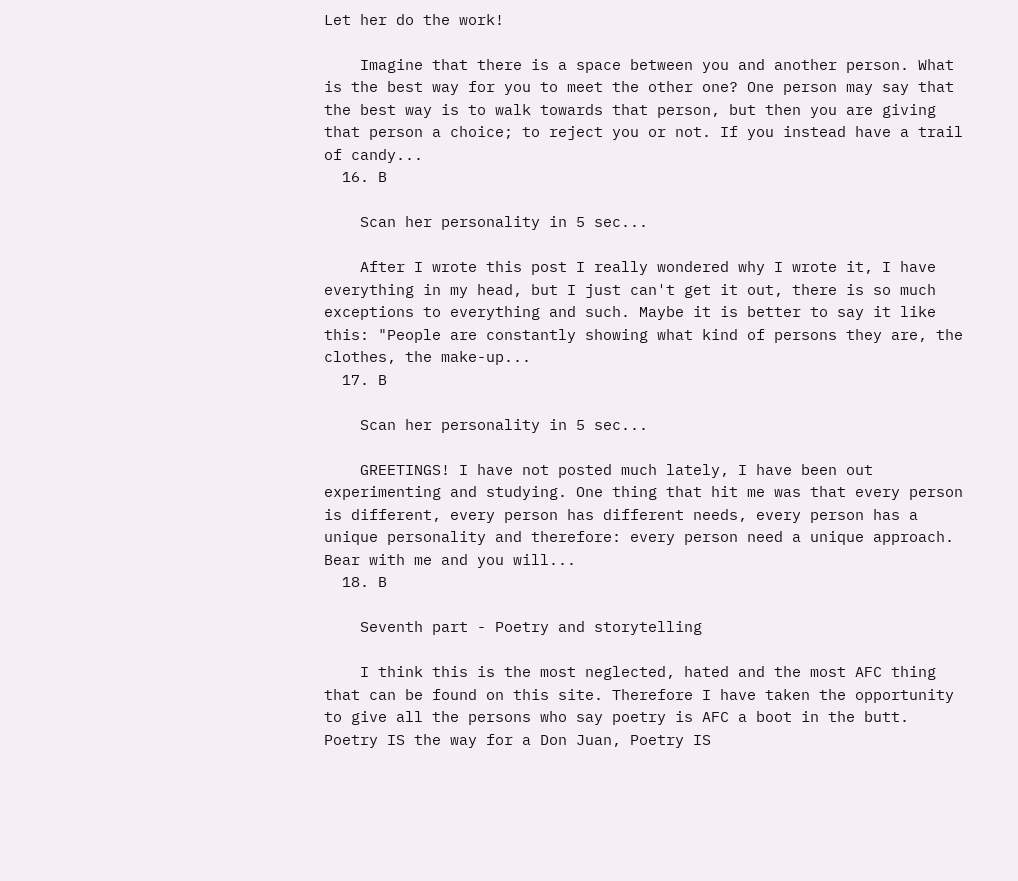Let her do the work!

    Imagine that there is a space between you and another person. What is the best way for you to meet the other one? One person may say that the best way is to walk towards that person, but then you are giving that person a choice; to reject you or not. If you instead have a trail of candy...
  16. B

    Scan her personality in 5 sec...

    After I wrote this post I really wondered why I wrote it, I have everything in my head, but I just can't get it out, there is so much exceptions to everything and such. Maybe it is better to say it like this: "People are constantly showing what kind of persons they are, the clothes, the make-up...
  17. B

    Scan her personality in 5 sec...

    GREETINGS! I have not posted much lately, I have been out experimenting and studying. One thing that hit me was that every person is different, every person has different needs, every person has a unique personality and therefore: every person need a unique approach. Bear with me and you will...
  18. B

    Seventh part - Poetry and storytelling

    I think this is the most neglected, hated and the most AFC thing that can be found on this site. Therefore I have taken the opportunity to give all the persons who say poetry is AFC a boot in the butt. Poetry IS the way for a Don Juan, Poetry IS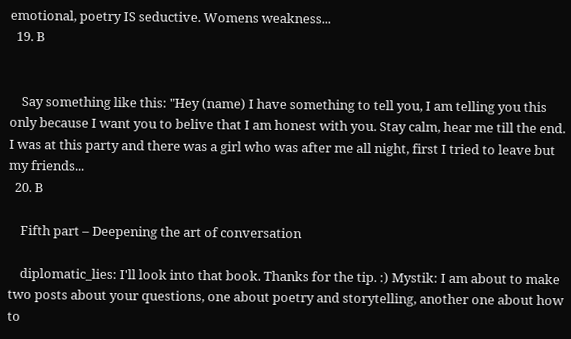emotional, poetry IS seductive. Womens weakness...
  19. B


    Say something like this: "Hey (name) I have something to tell you, I am telling you this only because I want you to belive that I am honest with you. Stay calm, hear me till the end. I was at this party and there was a girl who was after me all night, first I tried to leave but my friends...
  20. B

    Fifth part – Deepening the art of conversation

    diplomatic_lies: I'll look into that book. Thanks for the tip. :) Mystik: I am about to make two posts about your questions, one about poetry and storytelling, another one about how to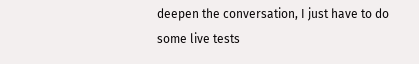deepen the conversation, I just have to do some live tests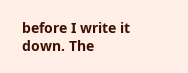before I write it down. The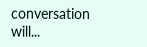conversation will...